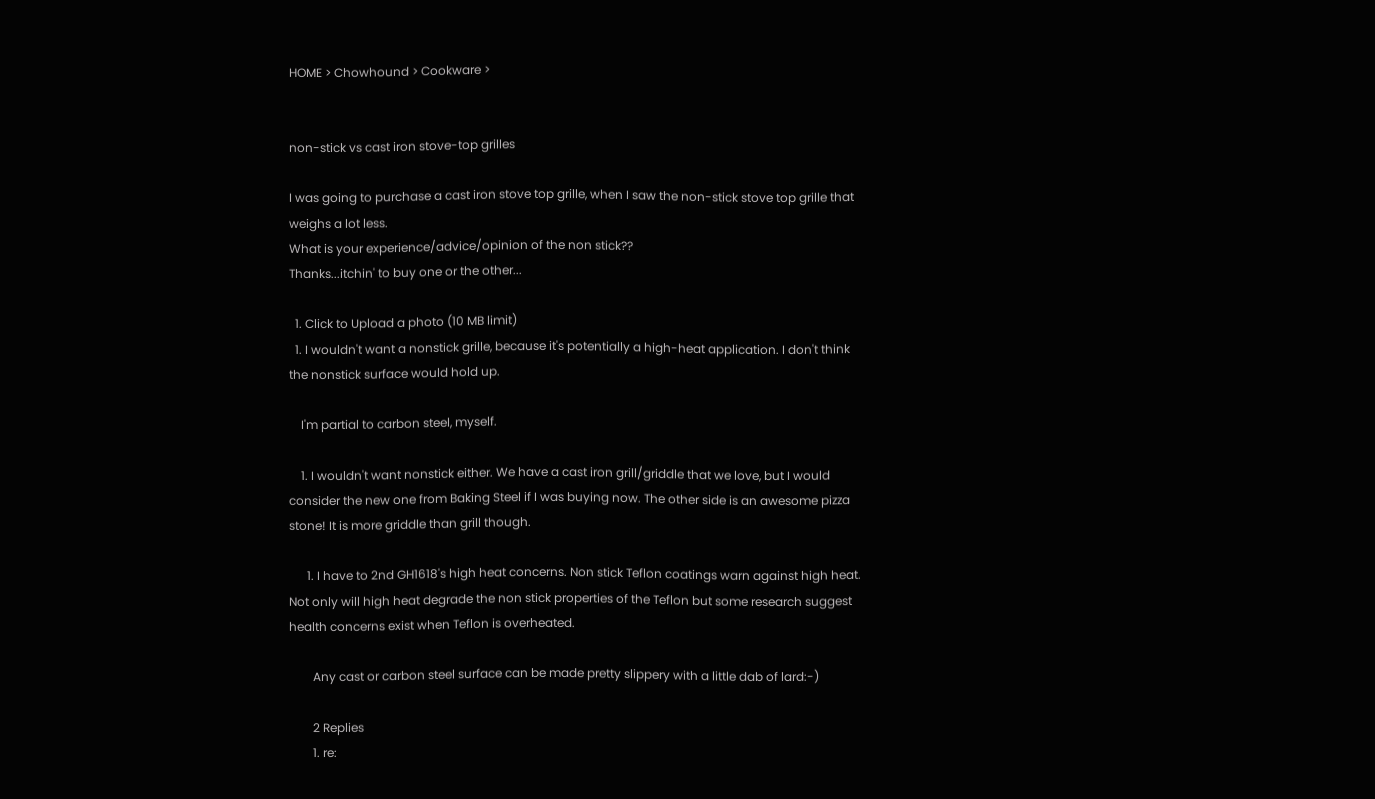HOME > Chowhound > Cookware >


non-stick vs cast iron stove-top grilles

I was going to purchase a cast iron stove top grille, when I saw the non-stick stove top grille that weighs a lot less.
What is your experience/advice/opinion of the non stick??
Thanks...itchin' to buy one or the other...

  1. Click to Upload a photo (10 MB limit)
  1. I wouldn't want a nonstick grille, because it's potentially a high-heat application. I don't think the nonstick surface would hold up.

    I'm partial to carbon steel, myself.

    1. I wouldn't want nonstick either. We have a cast iron grill/griddle that we love, but I would consider the new one from Baking Steel if I was buying now. The other side is an awesome pizza stone! It is more griddle than grill though.

      1. I have to 2nd GH1618's high heat concerns. Non stick Teflon coatings warn against high heat. Not only will high heat degrade the non stick properties of the Teflon but some research suggest health concerns exist when Teflon is overheated.

        Any cast or carbon steel surface can be made pretty slippery with a little dab of lard:-)

        2 Replies
        1. re: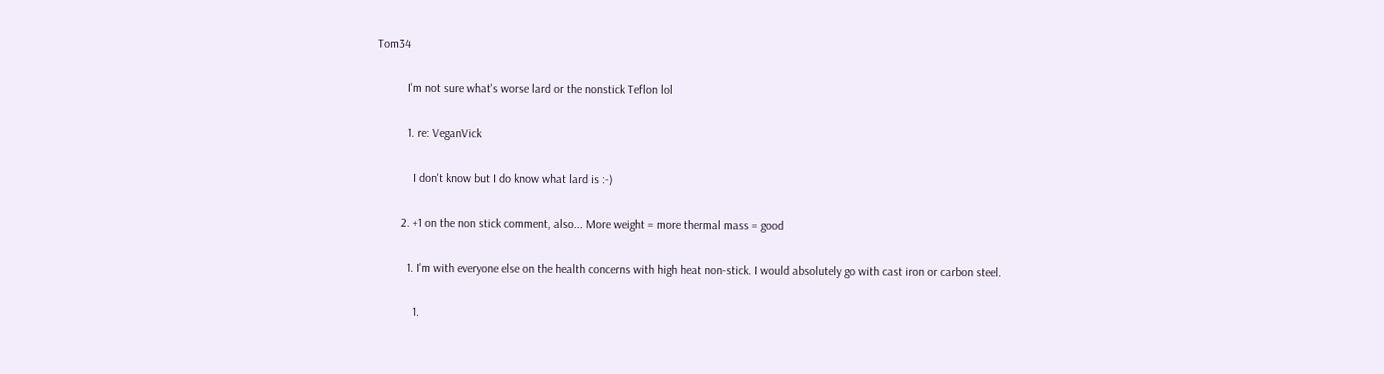Tom34

          I'm not sure what's worse lard or the nonstick Teflon lol

          1. re: VeganVick

            I don't know but I do know what lard is :-)

        2. +1 on the non stick comment, also... More weight = more thermal mass = good

          1. I'm with everyone else on the health concerns with high heat non-stick. I would absolutely go with cast iron or carbon steel.

            1.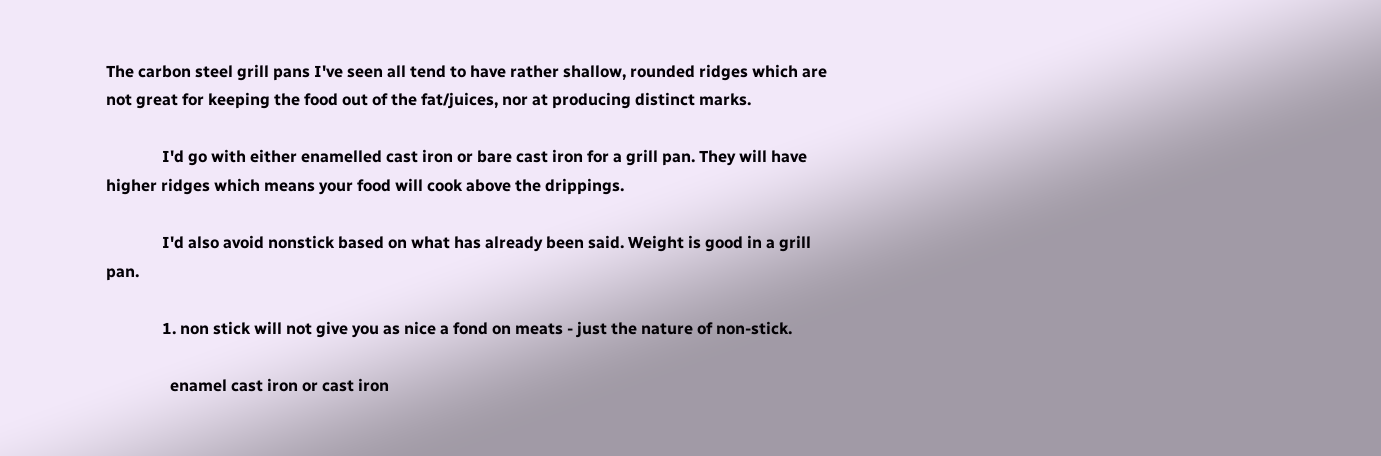The carbon steel grill pans I've seen all tend to have rather shallow, rounded ridges which are not great for keeping the food out of the fat/juices, nor at producing distinct marks.

              I'd go with either enamelled cast iron or bare cast iron for a grill pan. They will have higher ridges which means your food will cook above the drippings.

              I'd also avoid nonstick based on what has already been said. Weight is good in a grill pan.

              1. non stick will not give you as nice a fond on meats - just the nature of non-stick.

                enamel cast iron or cast iron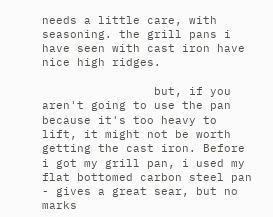needs a little care, with seasoning. the grill pans i have seen with cast iron have nice high ridges.

                but, if you aren't going to use the pan because it's too heavy to lift, it might not be worth getting the cast iron. Before i got my grill pan, i used my flat bottomed carbon steel pan - gives a great sear, but no marks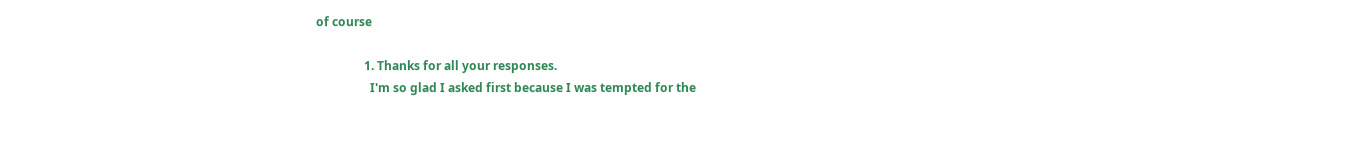of course

                1. Thanks for all your responses.
                  I'm so glad I asked first because I was tempted for the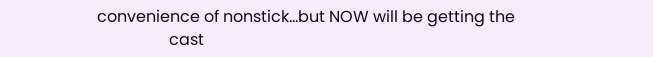convenience of nonstick...but NOW will be getting the
                  cast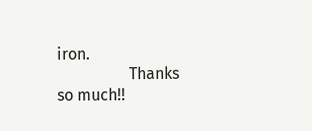iron.
                  Thanks so much!!